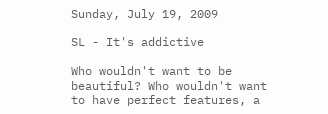Sunday, July 19, 2009

SL - It's addictive

Who wouldn't want to be beautiful? Who wouldn't want to have perfect features, a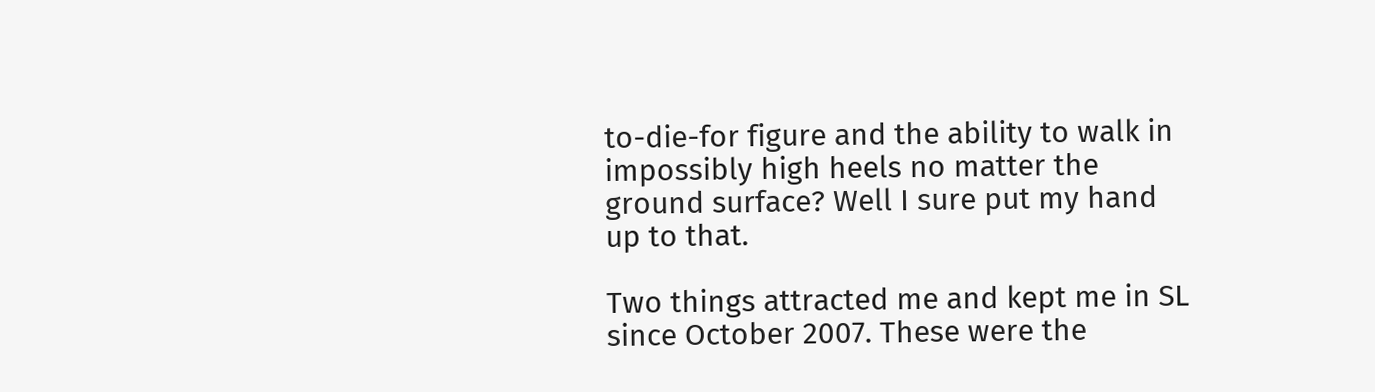to-die-for figure and the ability to walk in impossibly high heels no matter the ground surface? Well I sure put my hand up to that.

Two things attracted me and kept me in SL since October 2007. These were the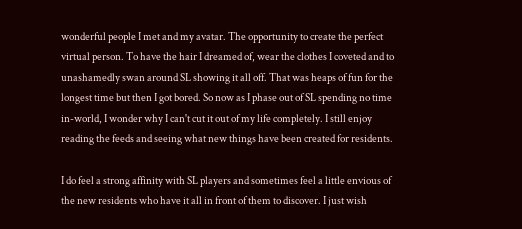wonderful people I met and my avatar. The opportunity to create the perfect virtual person. To have the hair I dreamed of, wear the clothes I coveted and to unashamedly swan around SL showing it all off. That was heaps of fun for the longest time but then I got bored. So now as I phase out of SL spending no time in-world, I wonder why I can't cut it out of my life completely. I still enjoy reading the feeds and seeing what new things have been created for residents.

I do feel a strong affinity with SL players and sometimes feel a little envious of the new residents who have it all in front of them to discover. I just wish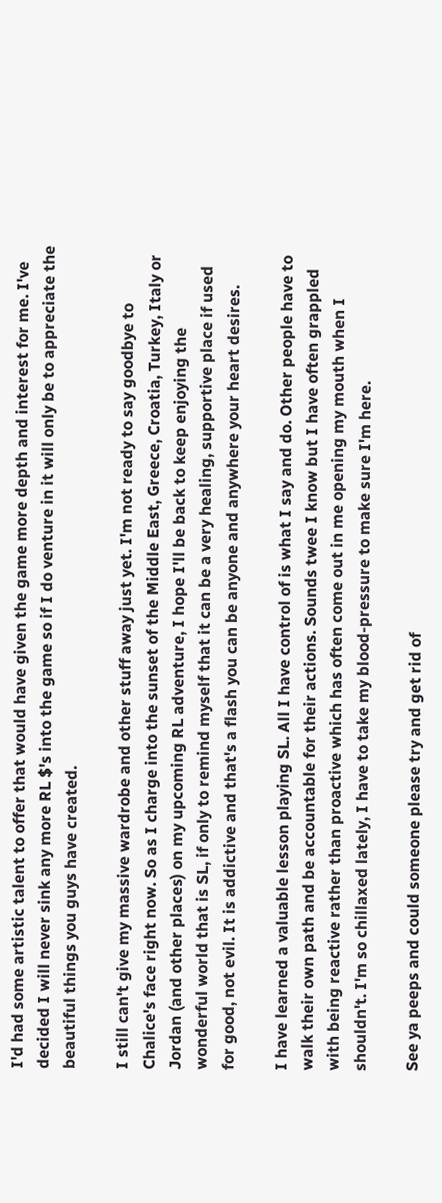I'd had some artistic talent to offer that would have given the game more depth and interest for me. I've decided I will never sink any more RL $'s into the game so if I do venture in it will only be to appreciate the beautiful things you guys have created.

I still can't give my massive wardrobe and other stuff away just yet. I'm not ready to say goodbye to Chalice's face right now. So as I charge into the sunset of the Middle East, Greece, Croatia, Turkey, Italy or Jordan (and other places) on my upcoming RL adventure, I hope I'll be back to keep enjoying the wonderful world that is SL, if only to remind myself that it can be a very healing, supportive place if used for good, not evil. It is addictive and that's a flash you can be anyone and anywhere your heart desires.

I have learned a valuable lesson playing SL. All I have control of is what I say and do. Other people have to walk their own path and be accountable for their actions. Sounds twee I know but I have often grappled with being reactive rather than proactive which has often come out in me opening my mouth when I shouldn't. I'm so chillaxed lately, I have to take my blood-pressure to make sure I'm here.

See ya peeps and could someone please try and get rid of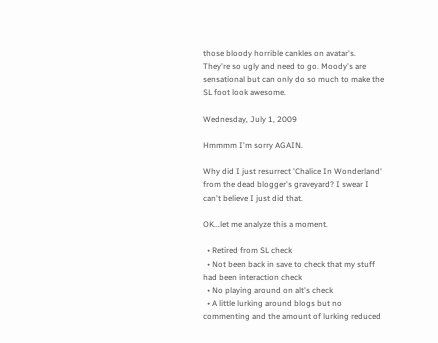those bloody horrible cankles on avatar's. They're so ugly and need to go. Moody's are sensational but can only do so much to make the SL foot look awesome.

Wednesday, July 1, 2009

Hmmmm I'm sorry AGAIN.

Why did I just resurrect 'Chalice In Wonderland' from the dead blogger's graveyard? I swear I can't believe I just did that.

OK...let me analyze this a moment.

  • Retired from SL check
  • Not been back in save to check that my stuff had been interaction check
  • No playing around on alt's check
  • A little lurking around blogs but no commenting and the amount of lurking reduced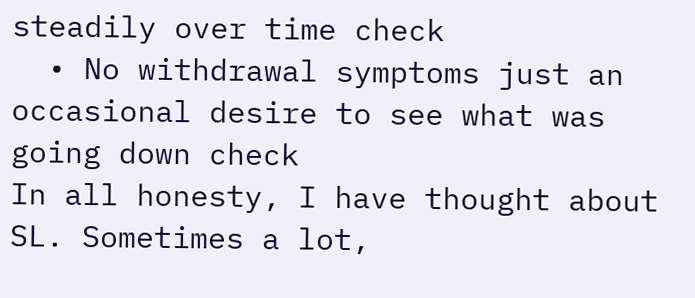steadily over time check
  • No withdrawal symptoms just an occasional desire to see what was going down check
In all honesty, I have thought about SL. Sometimes a lot,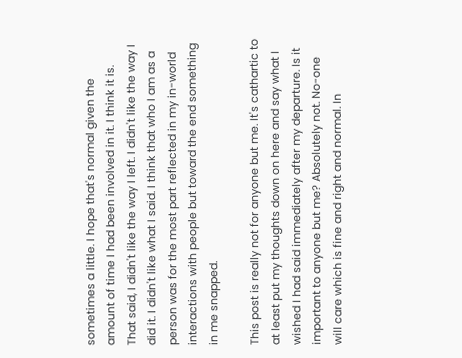sometimes a little. I hope that's normal given the amount of time I had been involved in it. I think it is. That said, I didn't like the way I left. I didn't like the way I did it. I didn't like what I said. I think that who I am as a person was for the most part reflected in my in-world interactions with people but toward the end something in me snapped.

This post is really not for anyone but me. It's cathartic to at least put my thoughts down on here and say what I wished I had said immediately after my departure. Is it important to anyone but me? Absolutely not. No-one will care which is fine and right and normal. In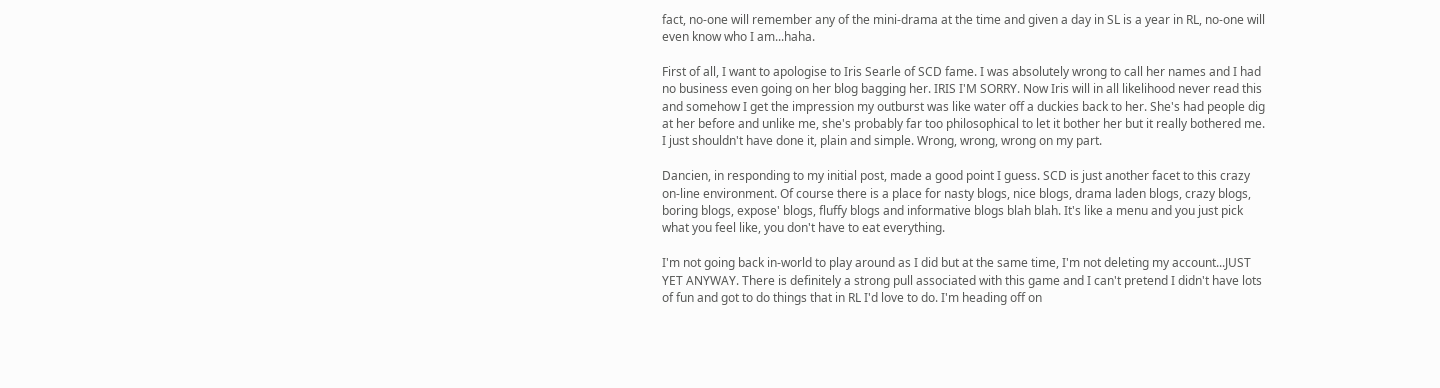fact, no-one will remember any of the mini-drama at the time and given a day in SL is a year in RL, no-one will even know who I am...haha.

First of all, I want to apologise to Iris Searle of SCD fame. I was absolutely wrong to call her names and I had no business even going on her blog bagging her. IRIS I'M SORRY. Now Iris will in all likelihood never read this and somehow I get the impression my outburst was like water off a duckies back to her. She's had people dig at her before and unlike me, she's probably far too philosophical to let it bother her but it really bothered me. I just shouldn't have done it, plain and simple. Wrong, wrong, wrong on my part.

Dancien, in responding to my initial post, made a good point I guess. SCD is just another facet to this crazy on-line environment. Of course there is a place for nasty blogs, nice blogs, drama laden blogs, crazy blogs, boring blogs, expose' blogs, fluffy blogs and informative blogs blah blah. It's like a menu and you just pick what you feel like, you don't have to eat everything.

I'm not going back in-world to play around as I did but at the same time, I'm not deleting my account...JUST YET ANYWAY. There is definitely a strong pull associated with this game and I can't pretend I didn't have lots of fun and got to do things that in RL I'd love to do. I'm heading off on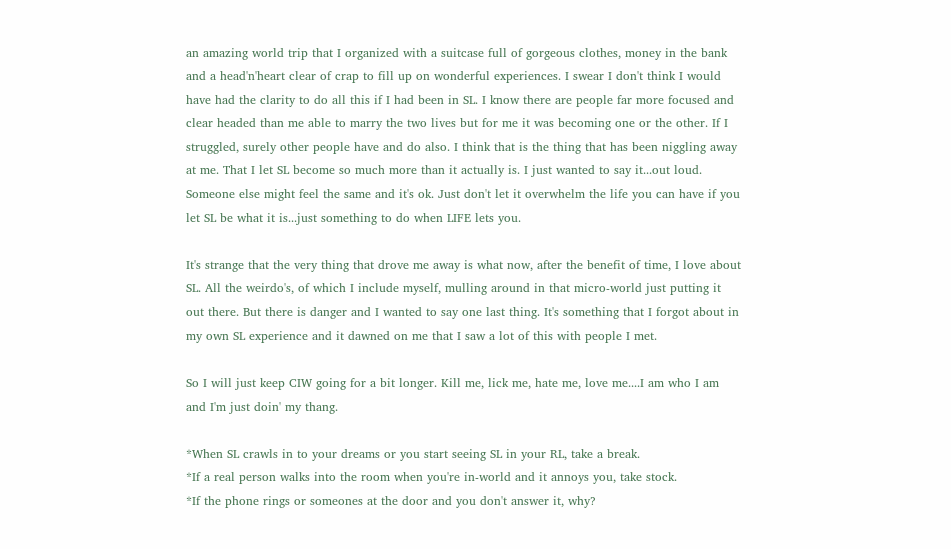an amazing world trip that I organized with a suitcase full of gorgeous clothes, money in the bank and a head'n'heart clear of crap to fill up on wonderful experiences. I swear I don't think I would have had the clarity to do all this if I had been in SL. I know there are people far more focused and clear headed than me able to marry the two lives but for me it was becoming one or the other. If I struggled, surely other people have and do also. I think that is the thing that has been niggling away at me. That I let SL become so much more than it actually is. I just wanted to say it...out loud. Someone else might feel the same and it's ok. Just don't let it overwhelm the life you can have if you let SL be what it is...just something to do when LIFE lets you.

It's strange that the very thing that drove me away is what now, after the benefit of time, I love about SL. All the weirdo's, of which I include myself, mulling around in that micro-world just putting it out there. But there is danger and I wanted to say one last thing. It's something that I forgot about in my own SL experience and it dawned on me that I saw a lot of this with people I met.

So I will just keep CIW going for a bit longer. Kill me, lick me, hate me, love me....I am who I am and I'm just doin' my thang.

*When SL crawls in to your dreams or you start seeing SL in your RL, take a break.
*If a real person walks into the room when you're in-world and it annoys you, take stock.
*If the phone rings or someones at the door and you don't answer it, why?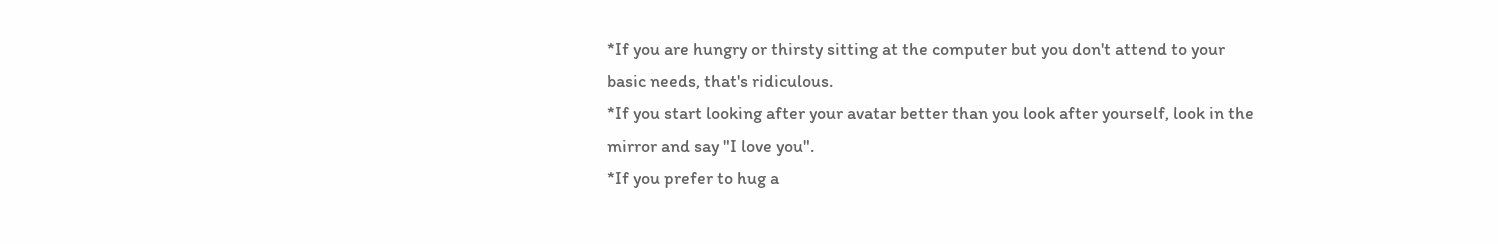*If you are hungry or thirsty sitting at the computer but you don't attend to your basic needs, that's ridiculous.
*If you start looking after your avatar better than you look after yourself, look in the mirror and say "I love you".
*If you prefer to hug a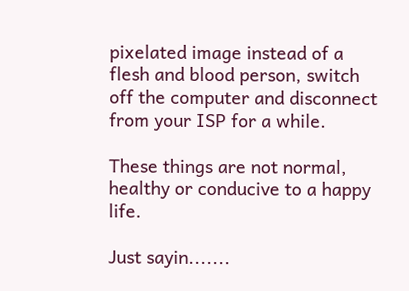pixelated image instead of a flesh and blood person, switch off the computer and disconnect from your ISP for a while.

These things are not normal, healthy or conducive to a happy life.

Just sayin.......